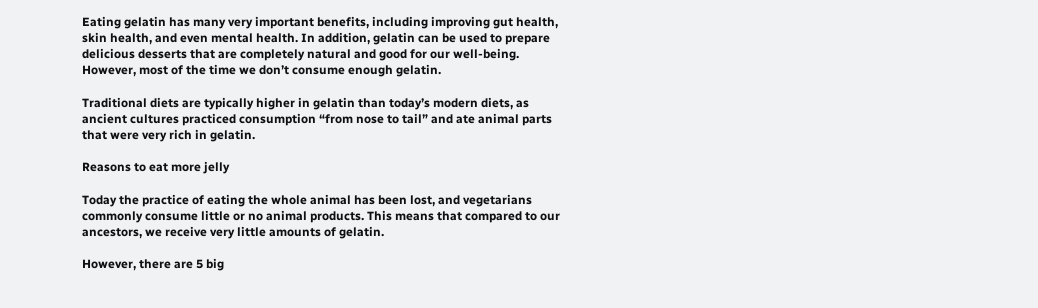Eating gelatin has many very important benefits, including improving gut health, skin health, and even mental health. In addition, gelatin can be used to prepare delicious desserts that are completely natural and good for our well-being. However, most of the time we don’t consume enough gelatin.

Traditional diets are typically higher in gelatin than today’s modern diets, as ancient cultures practiced consumption “from nose to tail” and ate animal parts that were very rich in gelatin.

Reasons to eat more jelly

Today the practice of eating the whole animal has been lost, and vegetarians commonly consume little or no animal products. This means that compared to our ancestors, we receive very little amounts of gelatin.

However, there are 5 big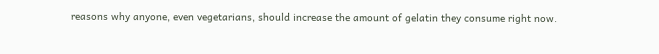reasons why anyone, even vegetarians, should increase the amount of gelatin they consume right now.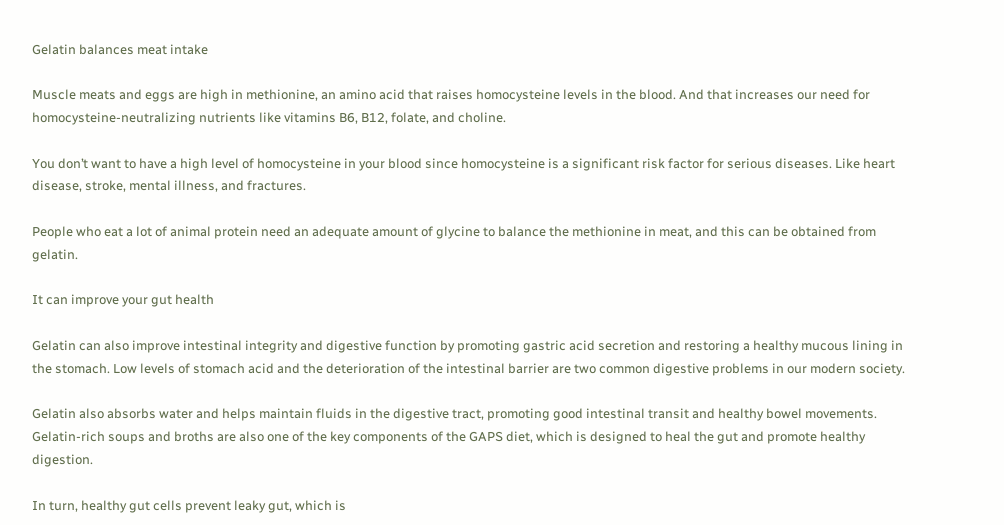Gelatin balances meat intake

Muscle meats and eggs are high in methionine, an amino acid that raises homocysteine levels in the blood. And that increases our need for homocysteine-neutralizing nutrients like vitamins B6, B12, folate, and choline.

You don’t want to have a high level of homocysteine in your blood since homocysteine is a significant risk factor for serious diseases. Like heart disease, stroke, mental illness, and fractures.

People who eat a lot of animal protein need an adequate amount of glycine to balance the methionine in meat, and this can be obtained from gelatin.

It can improve your gut health

Gelatin can also improve intestinal integrity and digestive function by promoting gastric acid secretion and restoring a healthy mucous lining in the stomach. Low levels of stomach acid and the deterioration of the intestinal barrier are two common digestive problems in our modern society.

Gelatin also absorbs water and helps maintain fluids in the digestive tract, promoting good intestinal transit and healthy bowel movements. Gelatin-rich soups and broths are also one of the key components of the GAPS diet, which is designed to heal the gut and promote healthy digestion.

In turn, healthy gut cells prevent leaky gut, which is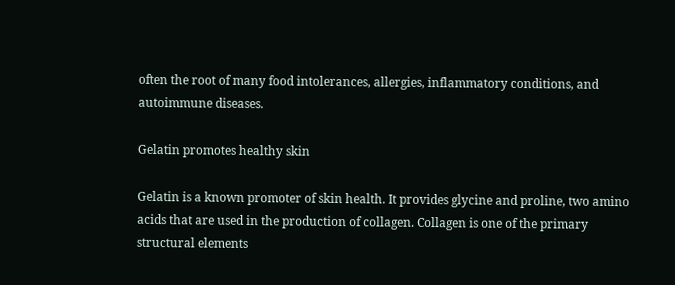often the root of many food intolerances, allergies, inflammatory conditions, and autoimmune diseases.

Gelatin promotes healthy skin

Gelatin is a known promoter of skin health. It provides glycine and proline, two amino acids that are used in the production of collagen. Collagen is one of the primary structural elements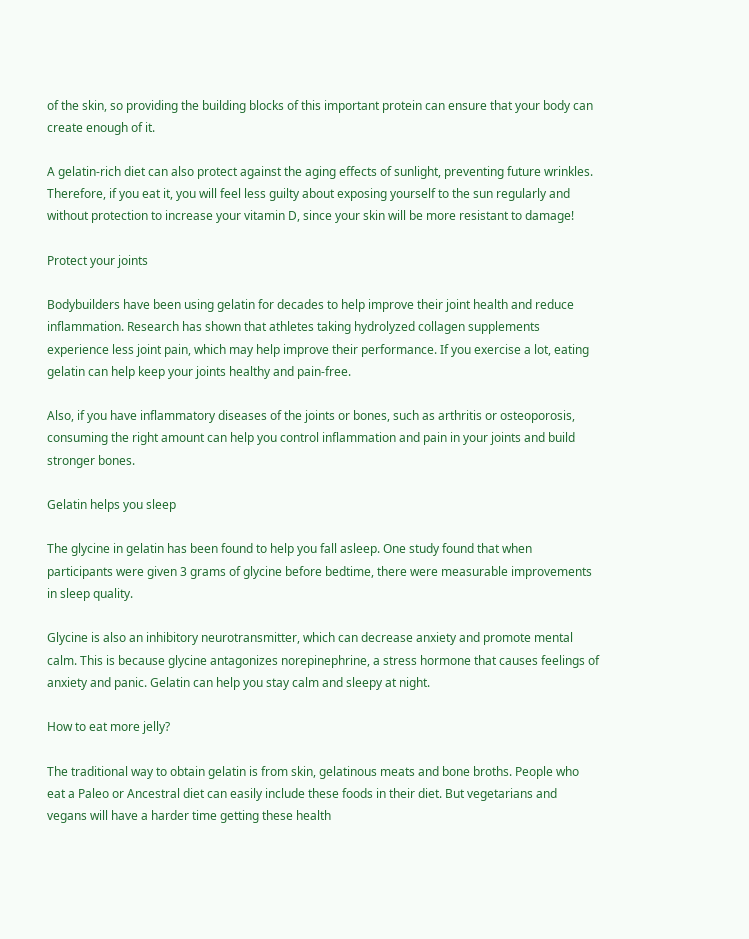of the skin, so providing the building blocks of this important protein can ensure that your body can create enough of it.

A gelatin-rich diet can also protect against the aging effects of sunlight, preventing future wrinkles. Therefore, if you eat it, you will feel less guilty about exposing yourself to the sun regularly and without protection to increase your vitamin D, since your skin will be more resistant to damage!

Protect your joints

Bodybuilders have been using gelatin for decades to help improve their joint health and reduce inflammation. Research has shown that athletes taking hydrolyzed collagen supplements experience less joint pain, which may help improve their performance. If you exercise a lot, eating gelatin can help keep your joints healthy and pain-free.

Also, if you have inflammatory diseases of the joints or bones, such as arthritis or osteoporosis, consuming the right amount can help you control inflammation and pain in your joints and build stronger bones.

Gelatin helps you sleep

The glycine in gelatin has been found to help you fall asleep. One study found that when participants were given 3 grams of glycine before bedtime, there were measurable improvements in sleep quality.

Glycine is also an inhibitory neurotransmitter, which can decrease anxiety and promote mental calm. This is because glycine antagonizes norepinephrine, a stress hormone that causes feelings of anxiety and panic. Gelatin can help you stay calm and sleepy at night.

How to eat more jelly?

The traditional way to obtain gelatin is from skin, gelatinous meats and bone broths. People who eat a Paleo or Ancestral diet can easily include these foods in their diet. But vegetarians and vegans will have a harder time getting these health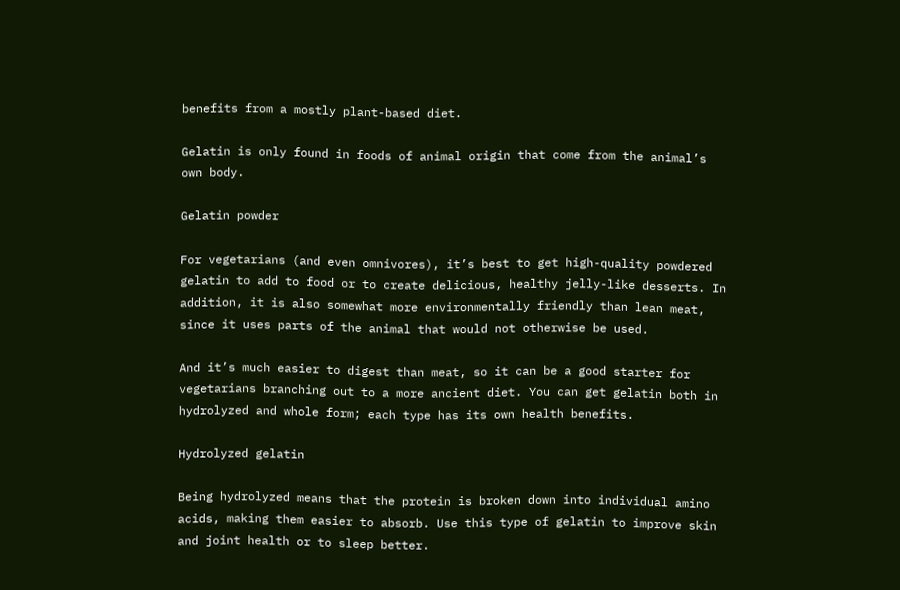benefits from a mostly plant-based diet.

Gelatin is only found in foods of animal origin that come from the animal’s own body.

Gelatin powder

For vegetarians (and even omnivores), it’s best to get high-quality powdered gelatin to add to food or to create delicious, healthy jelly-like desserts. In addition, it is also somewhat more environmentally friendly than lean meat, since it uses parts of the animal that would not otherwise be used.

And it’s much easier to digest than meat, so it can be a good starter for vegetarians branching out to a more ancient diet. You can get gelatin both in hydrolyzed and whole form; each type has its own health benefits.

Hydrolyzed gelatin

Being hydrolyzed means that the protein is broken down into individual amino acids, making them easier to absorb. Use this type of gelatin to improve skin and joint health or to sleep better.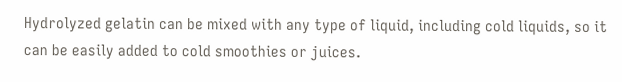Hydrolyzed gelatin can be mixed with any type of liquid, including cold liquids, so it can be easily added to cold smoothies or juices.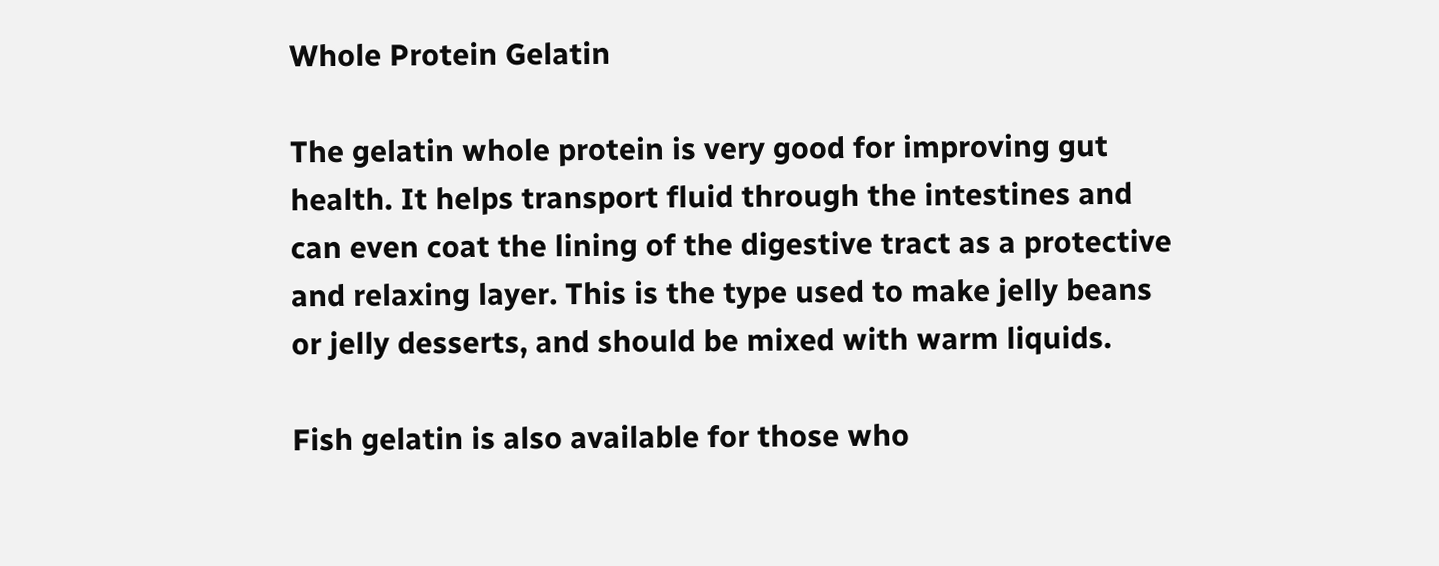Whole Protein Gelatin

The gelatin whole protein is very good for improving gut health. It helps transport fluid through the intestines and can even coat the lining of the digestive tract as a protective and relaxing layer. This is the type used to make jelly beans or jelly desserts, and should be mixed with warm liquids.

Fish gelatin is also available for those who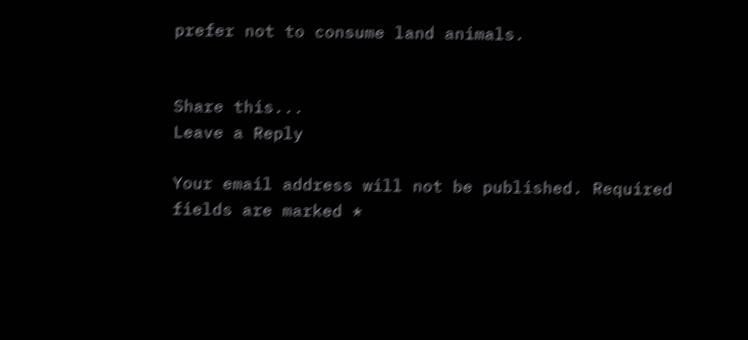prefer not to consume land animals.


Share this...
Leave a Reply

Your email address will not be published. Required fields are marked *